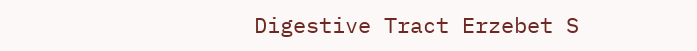Digestive Tract Erzebet S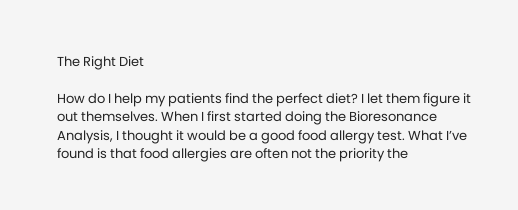The Right Diet

How do I help my patients find the perfect diet? I let them figure it out themselves. When I first started doing the Bioresonance Analysis, I thought it would be a good food allergy test. What I’ve found is that food allergies are often not the priority the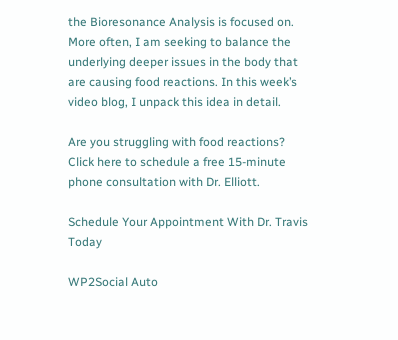the Bioresonance Analysis is focused on. More often, I am seeking to balance the underlying deeper issues in the body that are causing food reactions. In this week’s video blog, I unpack this idea in detail.

Are you struggling with food reactions? Click here to schedule a free 15-minute phone consultation with Dr. Elliott.

Schedule Your Appointment With Dr. Travis Today

WP2Social Auto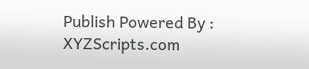Publish Powered By : XYZScripts.com